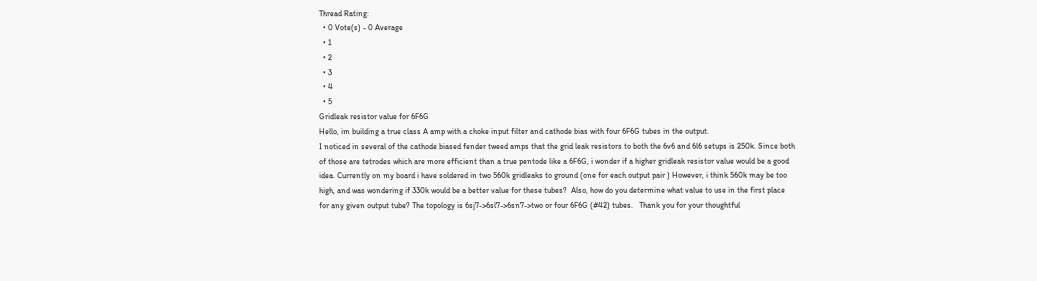Thread Rating:
  • 0 Vote(s) - 0 Average
  • 1
  • 2
  • 3
  • 4
  • 5
Gridleak resistor value for 6F6G
Hello, im building a true class A amp with a choke input filter and cathode bias with four 6F6G tubes in the output.
I noticed in several of the cathode biased fender tweed amps that the grid leak resistors to both the 6v6 and 6l6 setups is 250k. Since both of those are tetrodes which are more efficient than a true pentode like a 6F6G, i wonder if a higher gridleak resistor value would be a good idea. Currently on my board i have soldered in two 560k gridleaks to ground (one for each output pair ) However, i think 560k may be too high, and was wondering if 330k would be a better value for these tubes?  Also, how do you determine what value to use in the first place for any given output tube? The topology is 6sj7->6sl7->6sn7->two or four 6F6G (#42) tubes.   Thank you for your thoughtful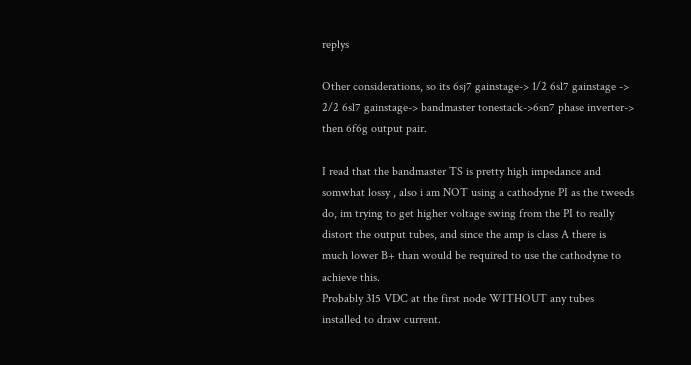replys

Other considerations, so its 6sj7 gainstage-> 1/2 6sl7 gainstage -> 2/2 6sl7 gainstage-> bandmaster tonestack->6sn7 phase inverter-> then 6f6g output pair.

I read that the bandmaster TS is pretty high impedance and somwhat lossy , also i am NOT using a cathodyne PI as the tweeds do, im trying to get higher voltage swing from the PI to really distort the output tubes, and since the amp is class A there is much lower B+ than would be required to use the cathodyne to achieve this.
Probably 315 VDC at the first node WITHOUT any tubes installed to draw current.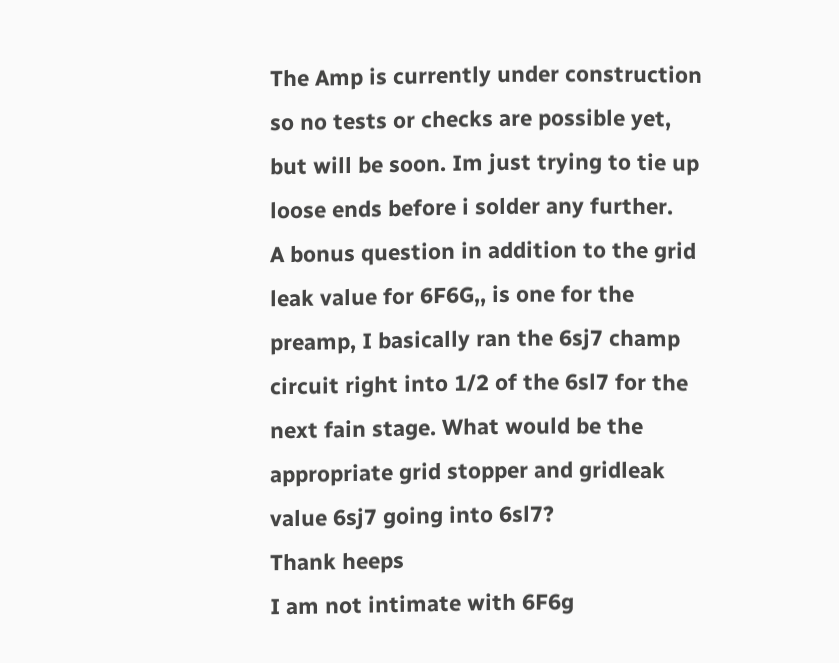The Amp is currently under construction so no tests or checks are possible yet, but will be soon. Im just trying to tie up loose ends before i solder any further.
A bonus question in addition to the grid leak value for 6F6G,, is one for the preamp, I basically ran the 6sj7 champ circuit right into 1/2 of the 6sl7 for the next fain stage. What would be the appropriate grid stopper and gridleak value 6sj7 going into 6sl7?
Thank heeps
I am not intimate with 6F6g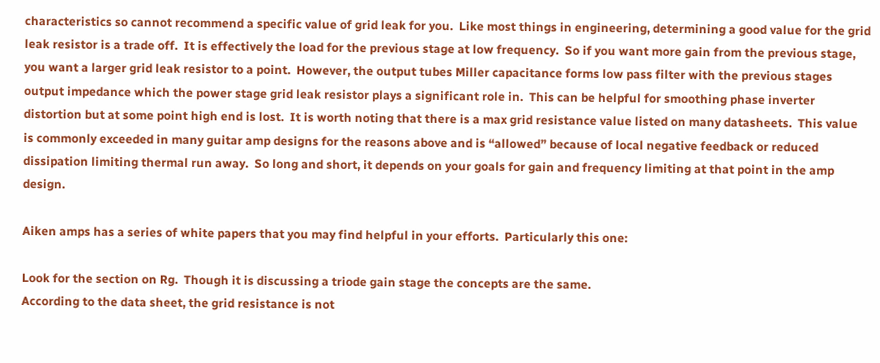characteristics so cannot recommend a specific value of grid leak for you.  Like most things in engineering, determining a good value for the grid leak resistor is a trade off.  It is effectively the load for the previous stage at low frequency.  So if you want more gain from the previous stage, you want a larger grid leak resistor to a point.  However, the output tubes Miller capacitance forms low pass filter with the previous stages output impedance which the power stage grid leak resistor plays a significant role in.  This can be helpful for smoothing phase inverter distortion but at some point high end is lost.  It is worth noting that there is a max grid resistance value listed on many datasheets.  This value is commonly exceeded in many guitar amp designs for the reasons above and is “allowed” because of local negative feedback or reduced dissipation limiting thermal run away.  So long and short, it depends on your goals for gain and frequency limiting at that point in the amp design.

Aiken amps has a series of white papers that you may find helpful in your efforts.  Particularly this one:

Look for the section on Rg.  Though it is discussing a triode gain stage the concepts are the same.
According to the data sheet, the grid resistance is not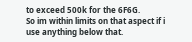to exceed 500k for the 6F6G.
So im within limits on that aspect if i use anything below that.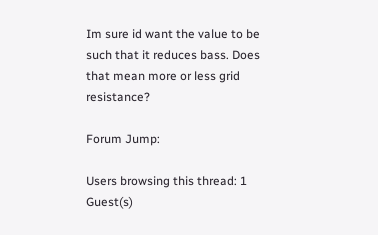Im sure id want the value to be such that it reduces bass. Does that mean more or less grid resistance?

Forum Jump:

Users browsing this thread: 1 Guest(s)